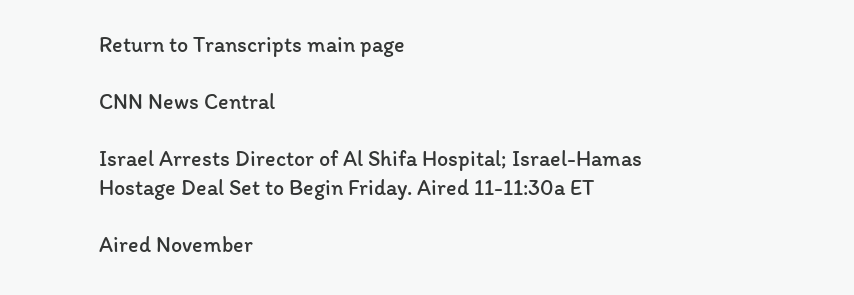Return to Transcripts main page

CNN News Central

Israel Arrests Director of Al Shifa Hospital; Israel-Hamas Hostage Deal Set to Begin Friday. Aired 11-11:30a ET

Aired November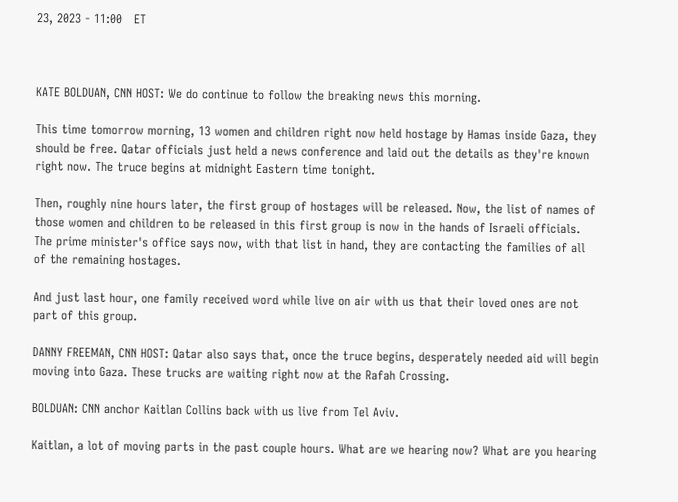23, 2023 - 11:00   ET



KATE BOLDUAN, CNN HOST: We do continue to follow the breaking news this morning.

This time tomorrow morning, 13 women and children right now held hostage by Hamas inside Gaza, they should be free. Qatar officials just held a news conference and laid out the details as they're known right now. The truce begins at midnight Eastern time tonight.

Then, roughly nine hours later, the first group of hostages will be released. Now, the list of names of those women and children to be released in this first group is now in the hands of Israeli officials. The prime minister's office says now, with that list in hand, they are contacting the families of all of the remaining hostages.

And just last hour, one family received word while live on air with us that their loved ones are not part of this group.

DANNY FREEMAN, CNN HOST: Qatar also says that, once the truce begins, desperately needed aid will begin moving into Gaza. These trucks are waiting right now at the Rafah Crossing.

BOLDUAN: CNN anchor Kaitlan Collins back with us live from Tel Aviv.

Kaitlan, a lot of moving parts in the past couple hours. What are we hearing now? What are you hearing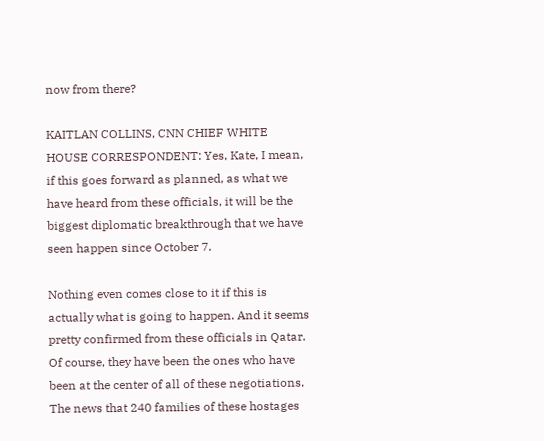now from there?

KAITLAN COLLINS, CNN CHIEF WHITE HOUSE CORRESPONDENT: Yes, Kate, I mean, if this goes forward as planned, as what we have heard from these officials, it will be the biggest diplomatic breakthrough that we have seen happen since October 7.

Nothing even comes close to it if this is actually what is going to happen. And it seems pretty confirmed from these officials in Qatar. Of course, they have been the ones who have been at the center of all of these negotiations. The news that 240 families of these hostages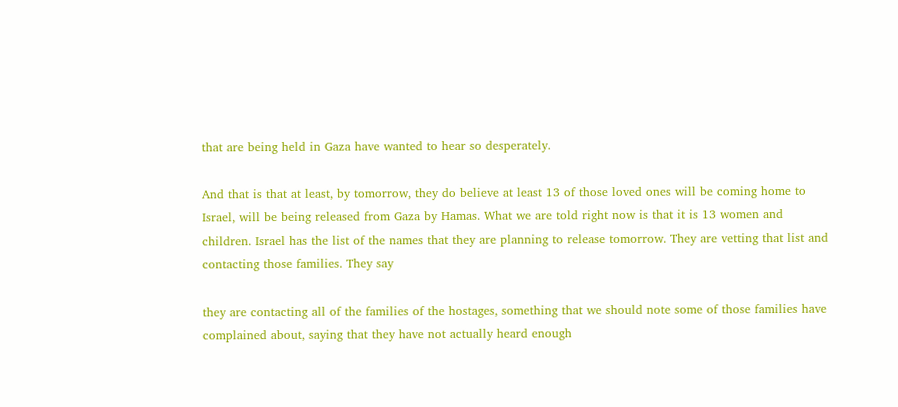that are being held in Gaza have wanted to hear so desperately.

And that is that at least, by tomorrow, they do believe at least 13 of those loved ones will be coming home to Israel, will be being released from Gaza by Hamas. What we are told right now is that it is 13 women and children. Israel has the list of the names that they are planning to release tomorrow. They are vetting that list and contacting those families. They say

they are contacting all of the families of the hostages, something that we should note some of those families have complained about, saying that they have not actually heard enough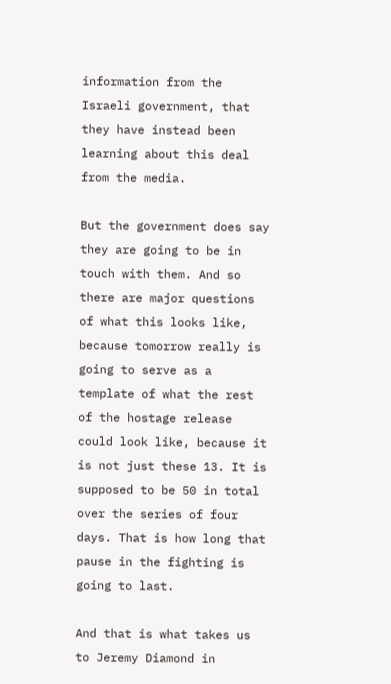information from the Israeli government, that they have instead been learning about this deal from the media.

But the government does say they are going to be in touch with them. And so there are major questions of what this looks like, because tomorrow really is going to serve as a template of what the rest of the hostage release could look like, because it is not just these 13. It is supposed to be 50 in total over the series of four days. That is how long that pause in the fighting is going to last.

And that is what takes us to Jeremy Diamond in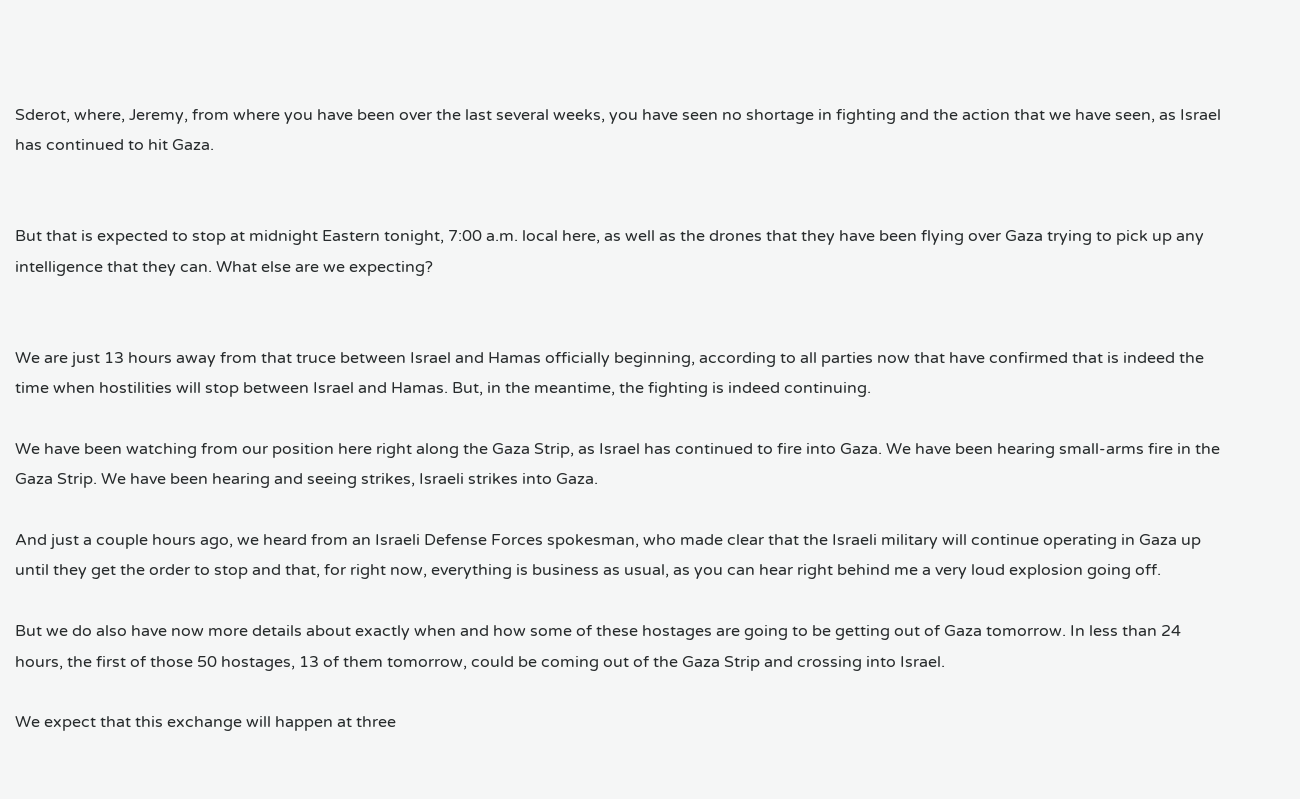Sderot, where, Jeremy, from where you have been over the last several weeks, you have seen no shortage in fighting and the action that we have seen, as Israel has continued to hit Gaza.


But that is expected to stop at midnight Eastern tonight, 7:00 a.m. local here, as well as the drones that they have been flying over Gaza trying to pick up any intelligence that they can. What else are we expecting?


We are just 13 hours away from that truce between Israel and Hamas officially beginning, according to all parties now that have confirmed that is indeed the time when hostilities will stop between Israel and Hamas. But, in the meantime, the fighting is indeed continuing.

We have been watching from our position here right along the Gaza Strip, as Israel has continued to fire into Gaza. We have been hearing small-arms fire in the Gaza Strip. We have been hearing and seeing strikes, Israeli strikes into Gaza.

And just a couple hours ago, we heard from an Israeli Defense Forces spokesman, who made clear that the Israeli military will continue operating in Gaza up until they get the order to stop and that, for right now, everything is business as usual, as you can hear right behind me a very loud explosion going off.

But we do also have now more details about exactly when and how some of these hostages are going to be getting out of Gaza tomorrow. In less than 24 hours, the first of those 50 hostages, 13 of them tomorrow, could be coming out of the Gaza Strip and crossing into Israel.

We expect that this exchange will happen at three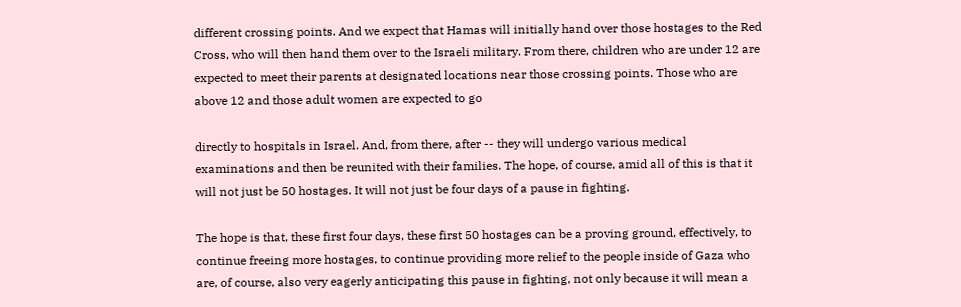different crossing points. And we expect that Hamas will initially hand over those hostages to the Red Cross, who will then hand them over to the Israeli military. From there, children who are under 12 are expected to meet their parents at designated locations near those crossing points. Those who are above 12 and those adult women are expected to go

directly to hospitals in Israel. And, from there, after -- they will undergo various medical examinations and then be reunited with their families. The hope, of course, amid all of this is that it will not just be 50 hostages. It will not just be four days of a pause in fighting.

The hope is that, these first four days, these first 50 hostages can be a proving ground, effectively, to continue freeing more hostages, to continue providing more relief to the people inside of Gaza who are, of course, also very eagerly anticipating this pause in fighting, not only because it will mean a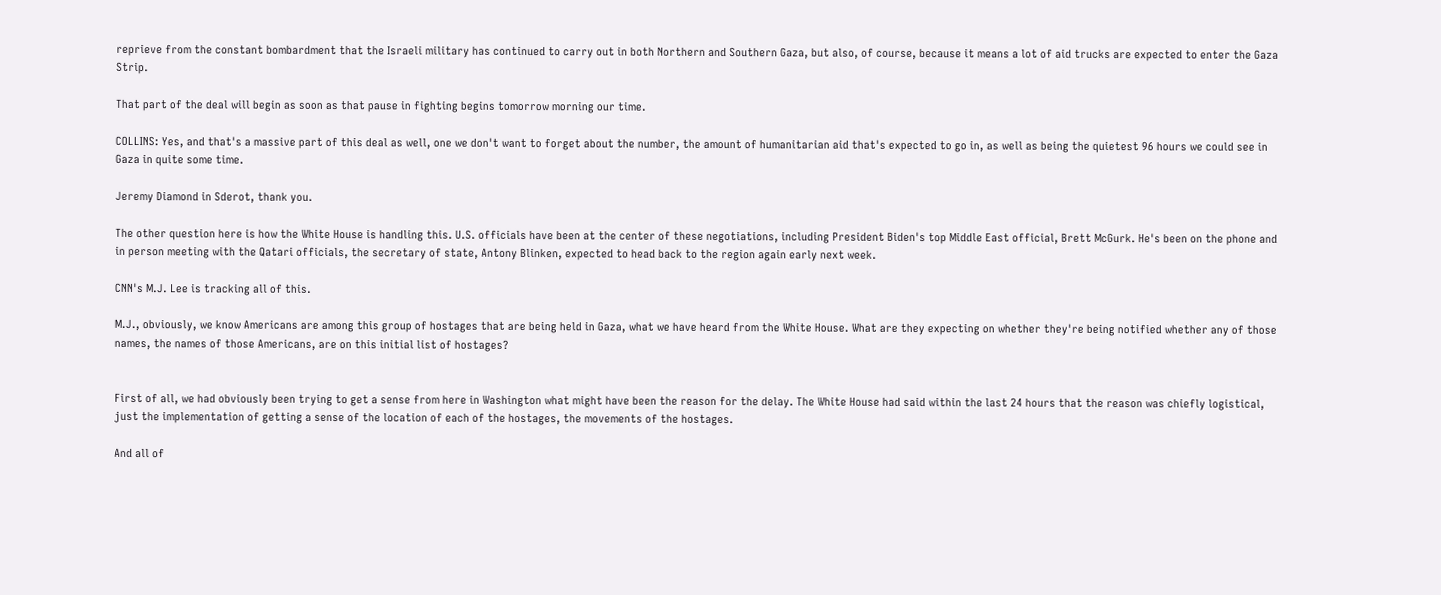reprieve from the constant bombardment that the Israeli military has continued to carry out in both Northern and Southern Gaza, but also, of course, because it means a lot of aid trucks are expected to enter the Gaza Strip.

That part of the deal will begin as soon as that pause in fighting begins tomorrow morning our time.

COLLINS: Yes, and that's a massive part of this deal as well, one we don't want to forget about the number, the amount of humanitarian aid that's expected to go in, as well as being the quietest 96 hours we could see in Gaza in quite some time.

Jeremy Diamond in Sderot, thank you.

The other question here is how the White House is handling this. U.S. officials have been at the center of these negotiations, including President Biden's top Middle East official, Brett McGurk. He's been on the phone and in person meeting with the Qatari officials, the secretary of state, Antony Blinken, expected to head back to the region again early next week.

CNN's M.J. Lee is tracking all of this.

M.J., obviously, we know Americans are among this group of hostages that are being held in Gaza, what we have heard from the White House. What are they expecting on whether they're being notified whether any of those names, the names of those Americans, are on this initial list of hostages?


First of all, we had obviously been trying to get a sense from here in Washington what might have been the reason for the delay. The White House had said within the last 24 hours that the reason was chiefly logistical, just the implementation of getting a sense of the location of each of the hostages, the movements of the hostages.

And all of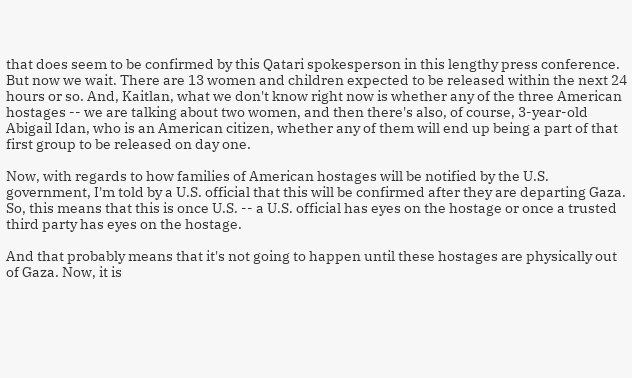that does seem to be confirmed by this Qatari spokesperson in this lengthy press conference. But now we wait. There are 13 women and children expected to be released within the next 24 hours or so. And, Kaitlan, what we don't know right now is whether any of the three American hostages -- we are talking about two women, and then there's also, of course, 3-year-old Abigail Idan, who is an American citizen, whether any of them will end up being a part of that first group to be released on day one.

Now, with regards to how families of American hostages will be notified by the U.S. government, I'm told by a U.S. official that this will be confirmed after they are departing Gaza. So, this means that this is once U.S. -- a U.S. official has eyes on the hostage or once a trusted third party has eyes on the hostage.

And that probably means that it's not going to happen until these hostages are physically out of Gaza. Now, it is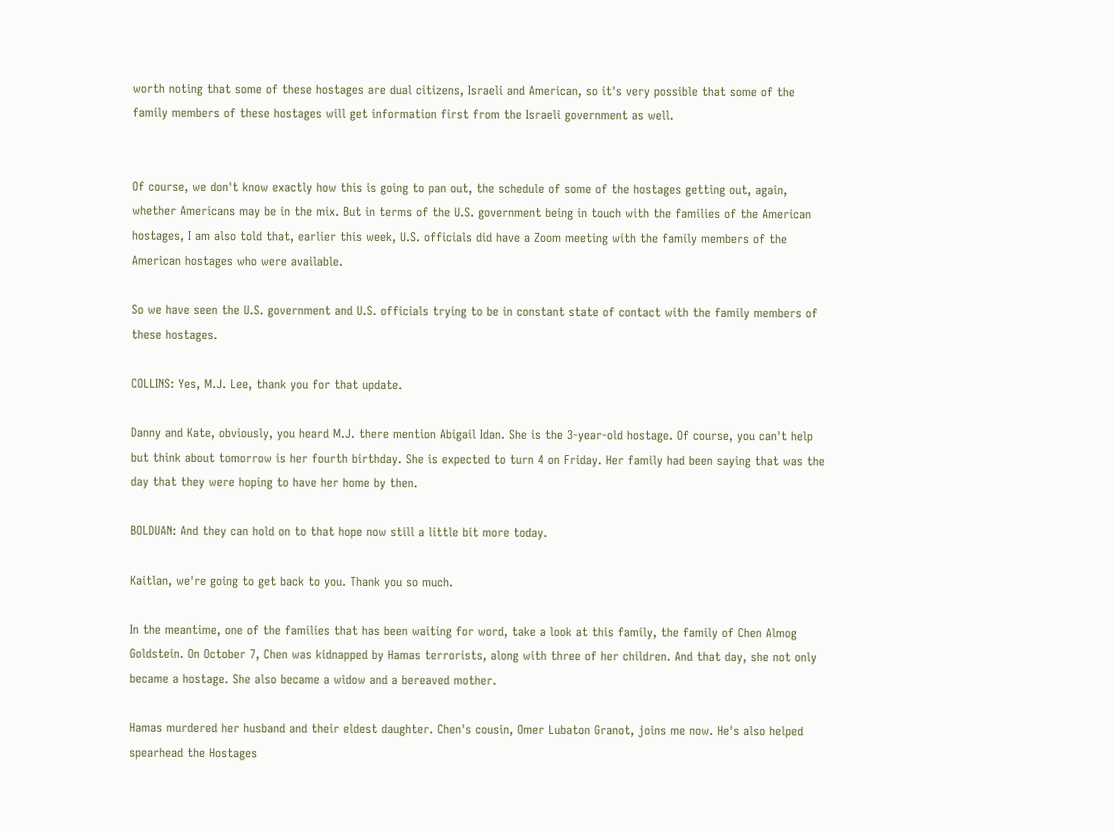worth noting that some of these hostages are dual citizens, Israeli and American, so it's very possible that some of the family members of these hostages will get information first from the Israeli government as well.


Of course, we don't know exactly how this is going to pan out, the schedule of some of the hostages getting out, again, whether Americans may be in the mix. But in terms of the U.S. government being in touch with the families of the American hostages, I am also told that, earlier this week, U.S. officials did have a Zoom meeting with the family members of the American hostages who were available.

So we have seen the U.S. government and U.S. officials trying to be in constant state of contact with the family members of these hostages.

COLLINS: Yes, M.J. Lee, thank you for that update.

Danny and Kate, obviously, you heard M.J. there mention Abigail Idan. She is the 3-year-old hostage. Of course, you can't help but think about tomorrow is her fourth birthday. She is expected to turn 4 on Friday. Her family had been saying that was the day that they were hoping to have her home by then.

BOLDUAN: And they can hold on to that hope now still a little bit more today.

Kaitlan, we're going to get back to you. Thank you so much.

In the meantime, one of the families that has been waiting for word, take a look at this family, the family of Chen Almog Goldstein. On October 7, Chen was kidnapped by Hamas terrorists, along with three of her children. And that day, she not only became a hostage. She also became a widow and a bereaved mother.

Hamas murdered her husband and their eldest daughter. Chen's cousin, Omer Lubaton Granot, joins me now. He's also helped spearhead the Hostages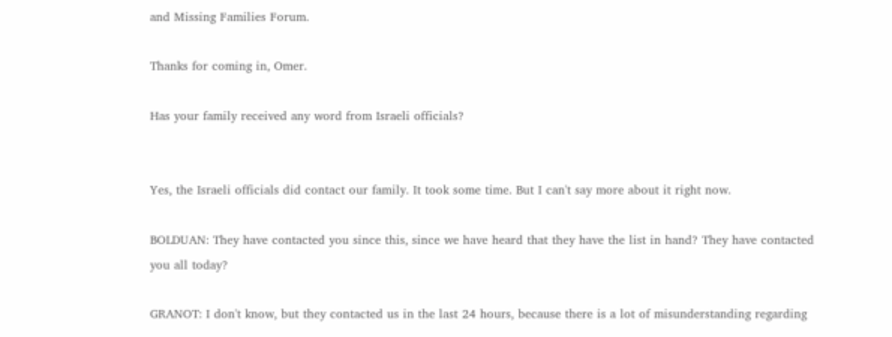and Missing Families Forum.

Thanks for coming in, Omer.

Has your family received any word from Israeli officials?


Yes, the Israeli officials did contact our family. It took some time. But I can't say more about it right now.

BOLDUAN: They have contacted you since this, since we have heard that they have the list in hand? They have contacted you all today?

GRANOT: I don't know, but they contacted us in the last 24 hours, because there is a lot of misunderstanding regarding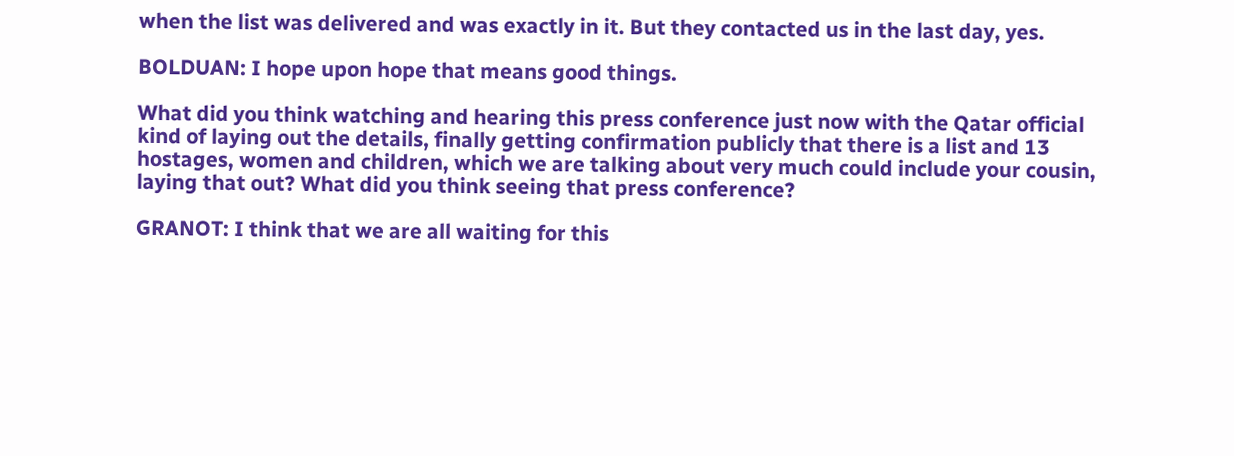when the list was delivered and was exactly in it. But they contacted us in the last day, yes.

BOLDUAN: I hope upon hope that means good things.

What did you think watching and hearing this press conference just now with the Qatar official kind of laying out the details, finally getting confirmation publicly that there is a list and 13 hostages, women and children, which we are talking about very much could include your cousin, laying that out? What did you think seeing that press conference?

GRANOT: I think that we are all waiting for this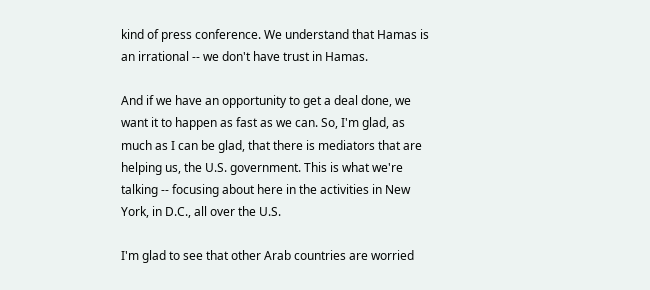kind of press conference. We understand that Hamas is an irrational -- we don't have trust in Hamas.

And if we have an opportunity to get a deal done, we want it to happen as fast as we can. So, I'm glad, as much as I can be glad, that there is mediators that are helping us, the U.S. government. This is what we're talking -- focusing about here in the activities in New York, in D.C., all over the U.S.

I'm glad to see that other Arab countries are worried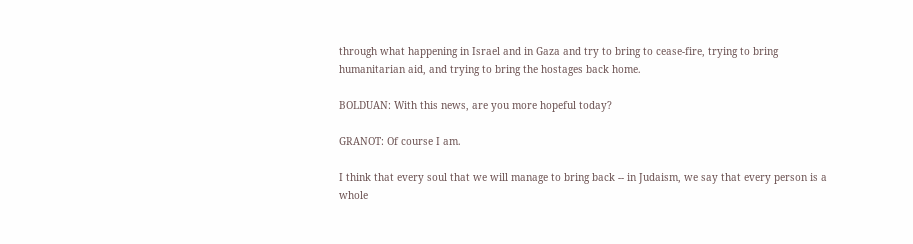through what happening in Israel and in Gaza and try to bring to cease-fire, trying to bring humanitarian aid, and trying to bring the hostages back home.

BOLDUAN: With this news, are you more hopeful today?

GRANOT: Of course I am.

I think that every soul that we will manage to bring back -- in Judaism, we say that every person is a whole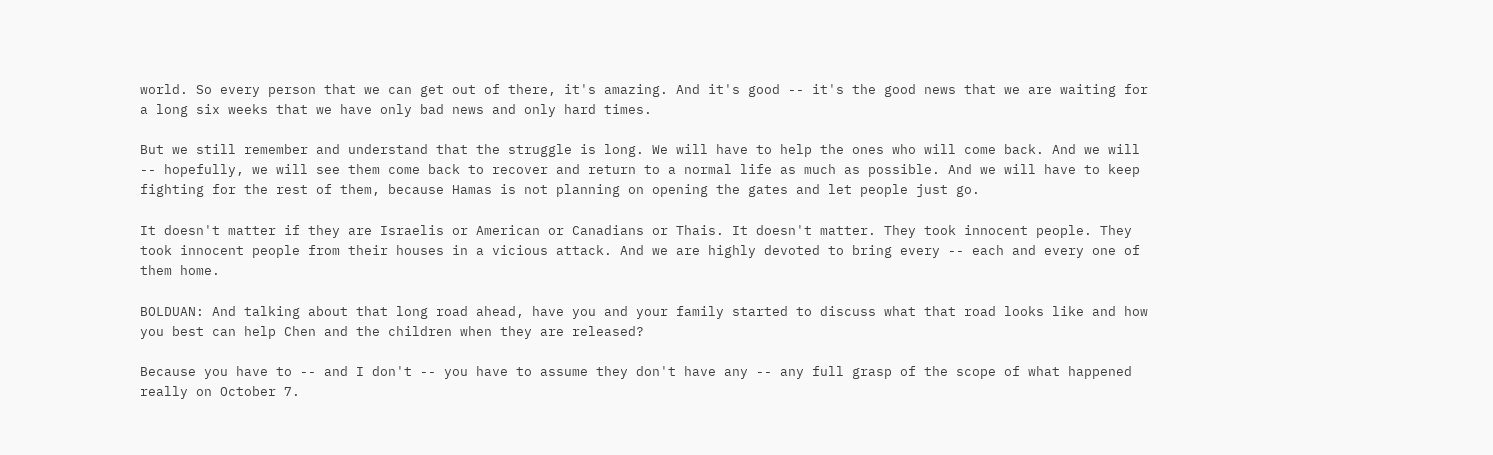world. So every person that we can get out of there, it's amazing. And it's good -- it's the good news that we are waiting for a long six weeks that we have only bad news and only hard times.

But we still remember and understand that the struggle is long. We will have to help the ones who will come back. And we will -- hopefully, we will see them come back to recover and return to a normal life as much as possible. And we will have to keep fighting for the rest of them, because Hamas is not planning on opening the gates and let people just go.

It doesn't matter if they are Israelis or American or Canadians or Thais. It doesn't matter. They took innocent people. They took innocent people from their houses in a vicious attack. And we are highly devoted to bring every -- each and every one of them home.

BOLDUAN: And talking about that long road ahead, have you and your family started to discuss what that road looks like and how you best can help Chen and the children when they are released?

Because you have to -- and I don't -- you have to assume they don't have any -- any full grasp of the scope of what happened really on October 7.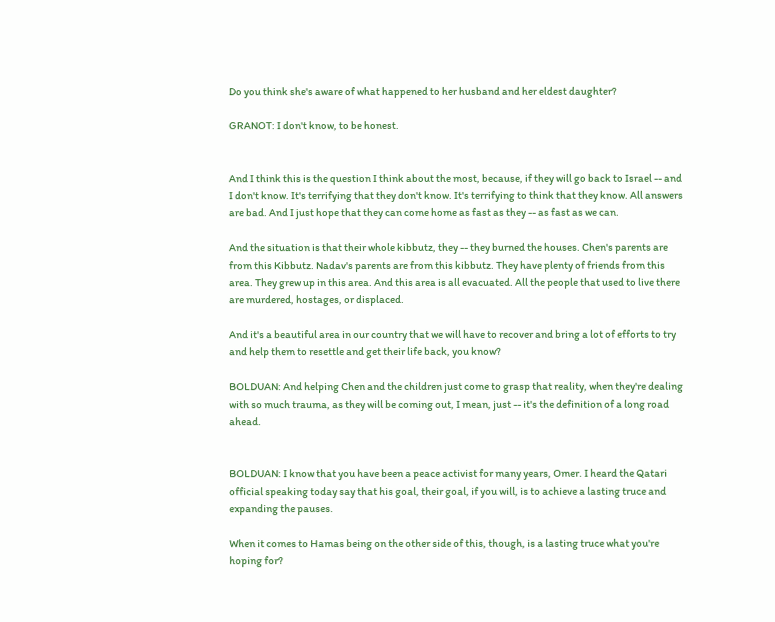Do you think she's aware of what happened to her husband and her eldest daughter?

GRANOT: I don't know, to be honest.


And I think this is the question I think about the most, because, if they will go back to Israel -- and I don't know. It's terrifying that they don't know. It's terrifying to think that they know. All answers are bad. And I just hope that they can come home as fast as they -- as fast as we can.

And the situation is that their whole kibbutz, they -- they burned the houses. Chen's parents are from this Kibbutz. Nadav's parents are from this kibbutz. They have plenty of friends from this area. They grew up in this area. And this area is all evacuated. All the people that used to live there are murdered, hostages, or displaced.

And it's a beautiful area in our country that we will have to recover and bring a lot of efforts to try and help them to resettle and get their life back, you know?

BOLDUAN: And helping Chen and the children just come to grasp that reality, when they're dealing with so much trauma, as they will be coming out, I mean, just -- it's the definition of a long road ahead.


BOLDUAN: I know that you have been a peace activist for many years, Omer. I heard the Qatari official speaking today say that his goal, their goal, if you will, is to achieve a lasting truce and expanding the pauses.

When it comes to Hamas being on the other side of this, though, is a lasting truce what you're hoping for?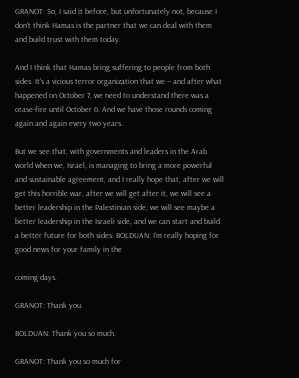GRANOT: So, I said it before, but unfortunately not, because I don't think Hamas is the partner that we can deal with them and build trust with them today.

And I think that Hamas bring suffering to people from both sides. It's a vicious terror organization that we -- and after what happened on October 7, we need to understand there was a cease-fire until October 6. And we have those rounds coming again and again every two years.

But we see that, with governments and leaders in the Arab world when we, Israel, is managing to bring a more powerful and sustainable agreement, and I really hope that, after we will get this horrible war, after we will get after it, we will see a better leadership in the Palestinian side, we will see maybe a better leadership in the Israeli side, and we can start and build a better future for both sides. BOLDUAN: I'm really hoping for good news for your family in the

coming days.

GRANOT: Thank you.

BOLDUAN: Thank you so much.

GRANOT: Thank you so much for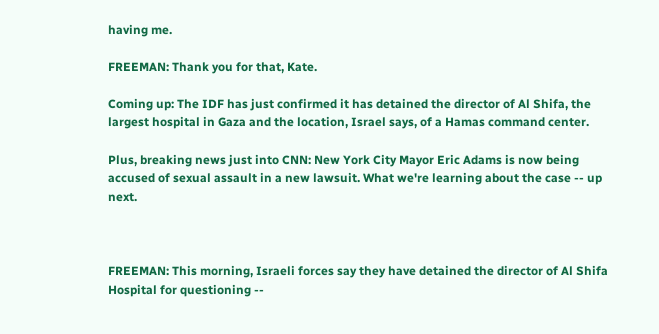having me.

FREEMAN: Thank you for that, Kate.

Coming up: The IDF has just confirmed it has detained the director of Al Shifa, the largest hospital in Gaza and the location, Israel says, of a Hamas command center.

Plus, breaking news just into CNN: New York City Mayor Eric Adams is now being accused of sexual assault in a new lawsuit. What we're learning about the case -- up next.



FREEMAN: This morning, Israeli forces say they have detained the director of Al Shifa Hospital for questioning --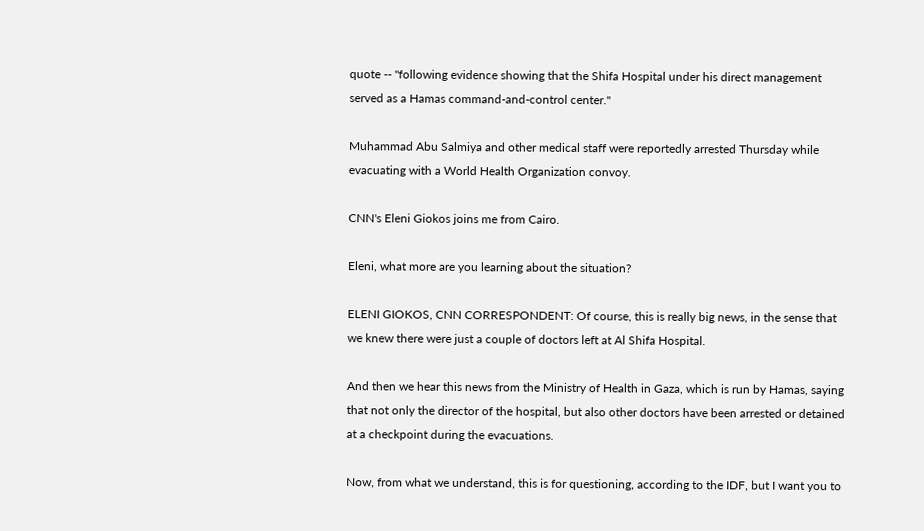quote -- "following evidence showing that the Shifa Hospital under his direct management served as a Hamas command-and-control center."

Muhammad Abu Salmiya and other medical staff were reportedly arrested Thursday while evacuating with a World Health Organization convoy.

CNN's Eleni Giokos joins me from Cairo.

Eleni, what more are you learning about the situation?

ELENI GIOKOS, CNN CORRESPONDENT: Of course, this is really big news, in the sense that we knew there were just a couple of doctors left at Al Shifa Hospital.

And then we hear this news from the Ministry of Health in Gaza, which is run by Hamas, saying that not only the director of the hospital, but also other doctors have been arrested or detained at a checkpoint during the evacuations.

Now, from what we understand, this is for questioning, according to the IDF, but I want you to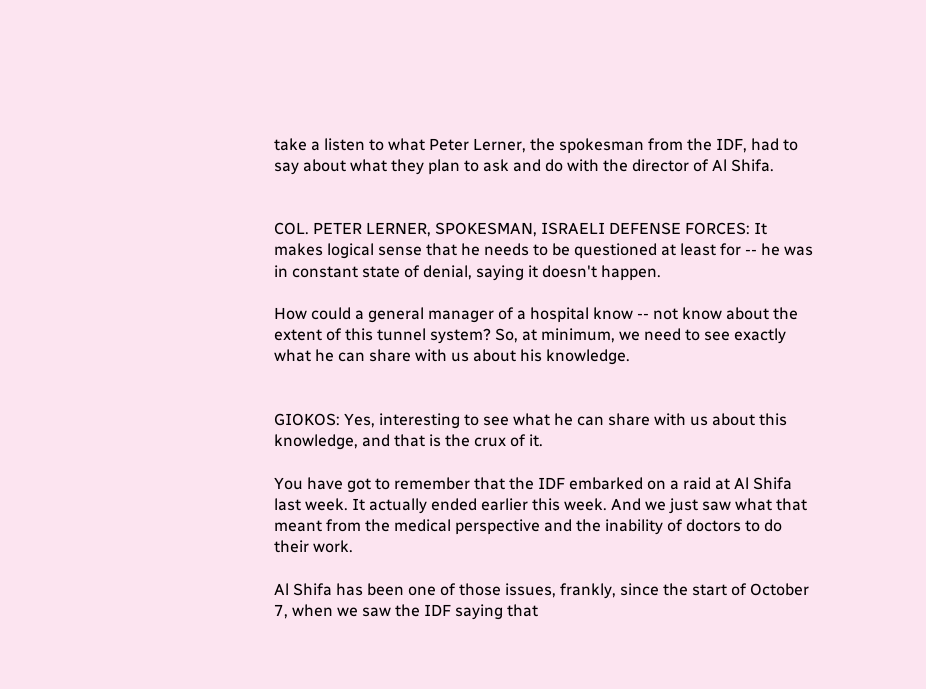take a listen to what Peter Lerner, the spokesman from the IDF, had to say about what they plan to ask and do with the director of Al Shifa.


COL. PETER LERNER, SPOKESMAN, ISRAELI DEFENSE FORCES: It makes logical sense that he needs to be questioned at least for -- he was in constant state of denial, saying it doesn't happen.

How could a general manager of a hospital know -- not know about the extent of this tunnel system? So, at minimum, we need to see exactly what he can share with us about his knowledge.


GIOKOS: Yes, interesting to see what he can share with us about this knowledge, and that is the crux of it.

You have got to remember that the IDF embarked on a raid at Al Shifa last week. It actually ended earlier this week. And we just saw what that meant from the medical perspective and the inability of doctors to do their work.

Al Shifa has been one of those issues, frankly, since the start of October 7, when we saw the IDF saying that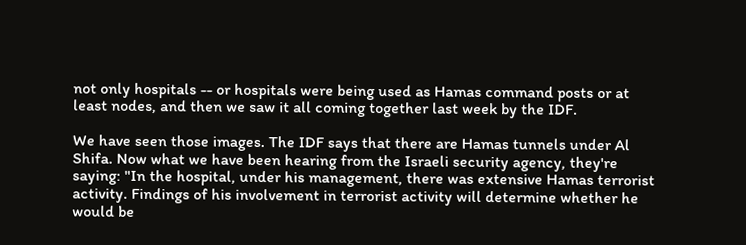not only hospitals -- or hospitals were being used as Hamas command posts or at least nodes, and then we saw it all coming together last week by the IDF.

We have seen those images. The IDF says that there are Hamas tunnels under Al Shifa. Now what we have been hearing from the Israeli security agency, they're saying: "In the hospital, under his management, there was extensive Hamas terrorist activity. Findings of his involvement in terrorist activity will determine whether he would be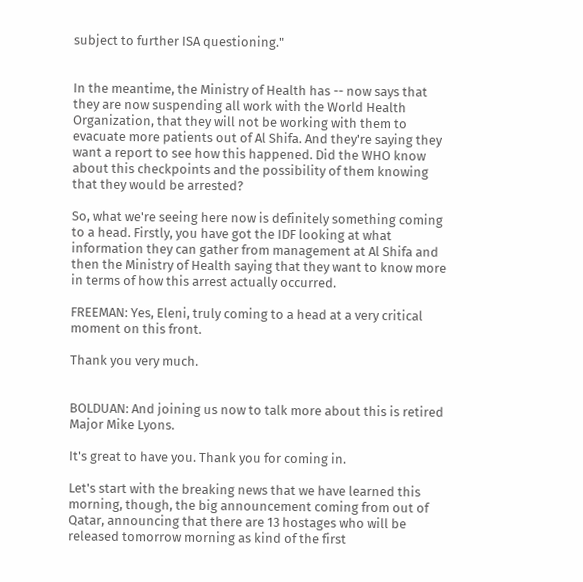subject to further ISA questioning."


In the meantime, the Ministry of Health has -- now says that they are now suspending all work with the World Health Organization, that they will not be working with them to evacuate more patients out of Al Shifa. And they're saying they want a report to see how this happened. Did the WHO know about this checkpoints and the possibility of them knowing that they would be arrested?

So, what we're seeing here now is definitely something coming to a head. Firstly, you have got the IDF looking at what information they can gather from management at Al Shifa and then the Ministry of Health saying that they want to know more in terms of how this arrest actually occurred.

FREEMAN: Yes, Eleni, truly coming to a head at a very critical moment on this front.

Thank you very much.


BOLDUAN: And joining us now to talk more about this is retired Major Mike Lyons.

It's great to have you. Thank you for coming in.

Let's start with the breaking news that we have learned this morning, though, the big announcement coming from out of Qatar, announcing that there are 13 hostages who will be released tomorrow morning as kind of the first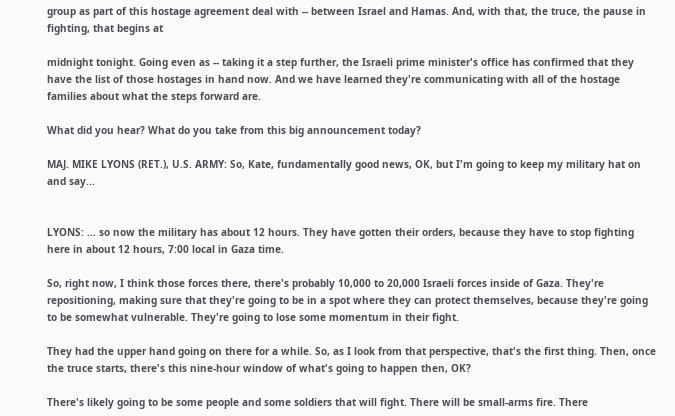group as part of this hostage agreement deal with -- between Israel and Hamas. And, with that, the truce, the pause in fighting, that begins at

midnight tonight. Going even as -- taking it a step further, the Israeli prime minister's office has confirmed that they have the list of those hostages in hand now. And we have learned they're communicating with all of the hostage families about what the steps forward are.

What did you hear? What do you take from this big announcement today?

MAJ. MIKE LYONS (RET.), U.S. ARMY: So, Kate, fundamentally good news, OK, but I'm going to keep my military hat on and say...


LYONS: ... so now the military has about 12 hours. They have gotten their orders, because they have to stop fighting here in about 12 hours, 7:00 local in Gaza time.

So, right now, I think those forces there, there's probably 10,000 to 20,000 Israeli forces inside of Gaza. They're repositioning, making sure that they're going to be in a spot where they can protect themselves, because they're going to be somewhat vulnerable. They're going to lose some momentum in their fight.

They had the upper hand going on there for a while. So, as I look from that perspective, that's the first thing. Then, once the truce starts, there's this nine-hour window of what's going to happen then, OK?

There's likely going to be some people and some soldiers that will fight. There will be small-arms fire. There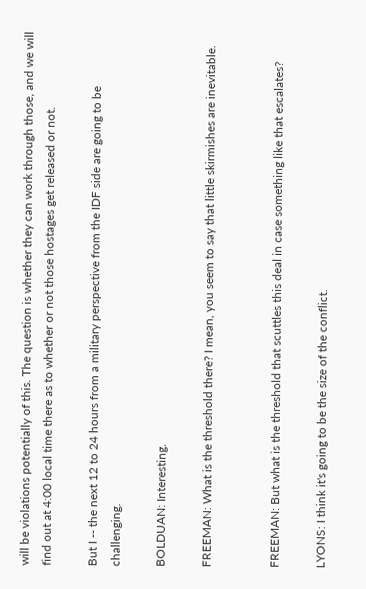will be violations potentially of this. The question is whether they can work through those, and we will find out at 4:00 local time there as to whether or not those hostages get released or not.

But I -- the next 12 to 24 hours from a military perspective from the IDF side are going to be challenging.

BOLDUAN: Interesting.

FREEMAN: What is the threshold there? I mean, you seem to say that little skirmishes are inevitable.


FREEMAN: But what is the threshold that scuttles this deal in case something like that escalates?

LYONS: I think it's going to be the size of the conflict.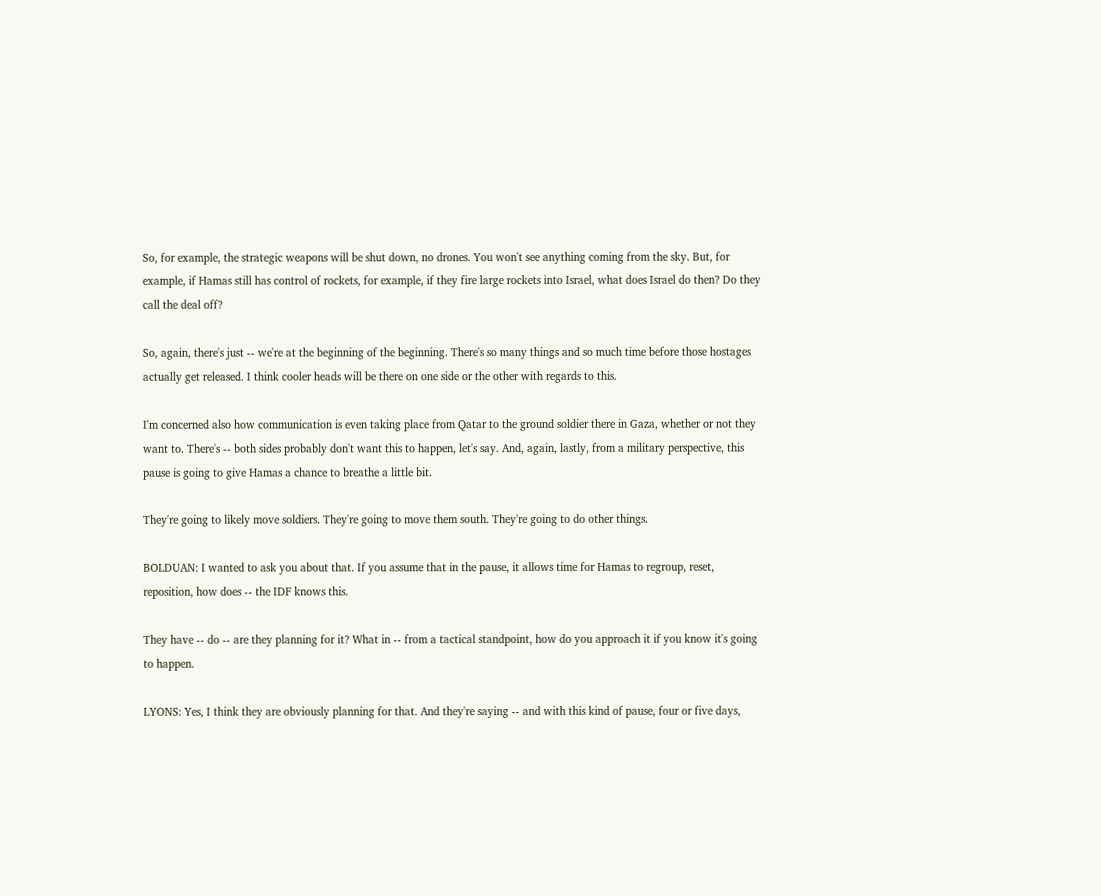So, for example, the strategic weapons will be shut down, no drones. You won't see anything coming from the sky. But, for example, if Hamas still has control of rockets, for example, if they fire large rockets into Israel, what does Israel do then? Do they call the deal off?

So, again, there's just -- we're at the beginning of the beginning. There's so many things and so much time before those hostages actually get released. I think cooler heads will be there on one side or the other with regards to this.

I'm concerned also how communication is even taking place from Qatar to the ground soldier there in Gaza, whether or not they want to. There's -- both sides probably don't want this to happen, let's say. And, again, lastly, from a military perspective, this pause is going to give Hamas a chance to breathe a little bit.

They're going to likely move soldiers. They're going to move them south. They're going to do other things.

BOLDUAN: I wanted to ask you about that. If you assume that in the pause, it allows time for Hamas to regroup, reset, reposition, how does -- the IDF knows this.

They have -- do -- are they planning for it? What in -- from a tactical standpoint, how do you approach it if you know it's going to happen.

LYONS: Yes, I think they are obviously planning for that. And they're saying -- and with this kind of pause, four or five days,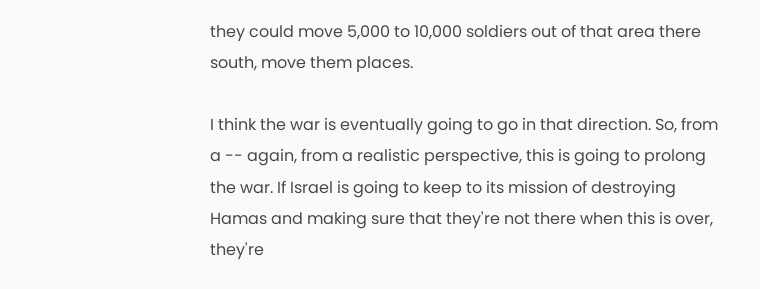they could move 5,000 to 10,000 soldiers out of that area there south, move them places.

I think the war is eventually going to go in that direction. So, from a -- again, from a realistic perspective, this is going to prolong the war. If Israel is going to keep to its mission of destroying Hamas and making sure that they're not there when this is over, they're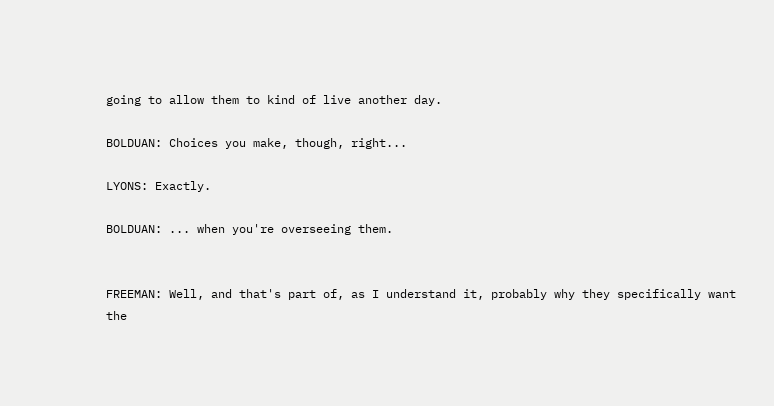going to allow them to kind of live another day.

BOLDUAN: Choices you make, though, right...

LYONS: Exactly.

BOLDUAN: ... when you're overseeing them.


FREEMAN: Well, and that's part of, as I understand it, probably why they specifically want the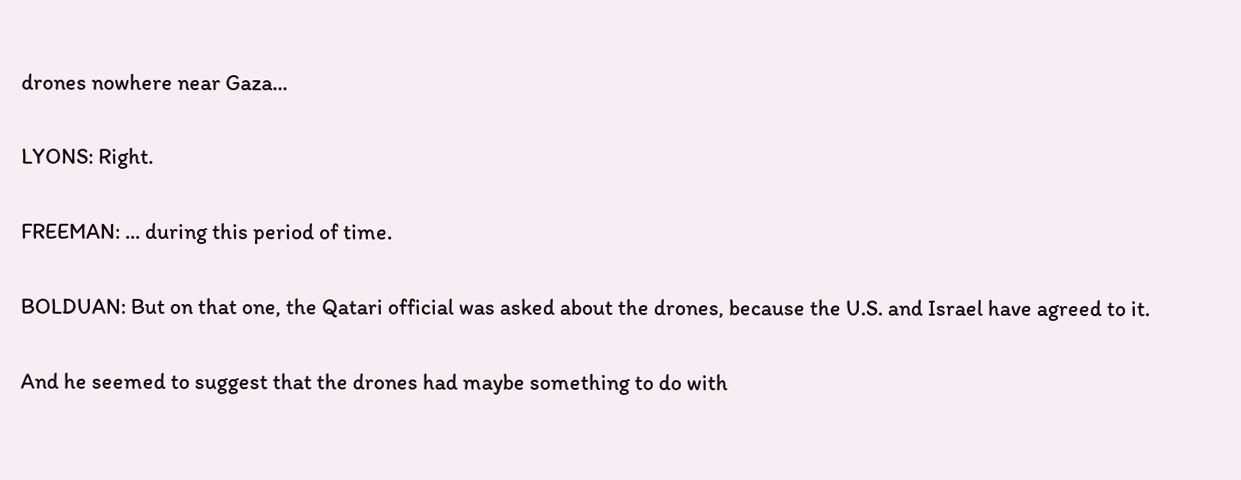drones nowhere near Gaza...

LYONS: Right.

FREEMAN: ... during this period of time.

BOLDUAN: But on that one, the Qatari official was asked about the drones, because the U.S. and Israel have agreed to it.

And he seemed to suggest that the drones had maybe something to do with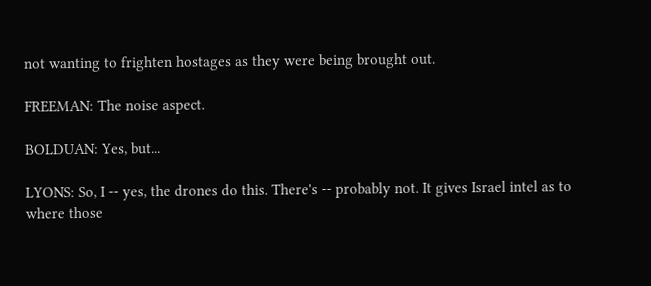not wanting to frighten hostages as they were being brought out.

FREEMAN: The noise aspect.

BOLDUAN: Yes, but...

LYONS: So, I -- yes, the drones do this. There's -- probably not. It gives Israel intel as to where those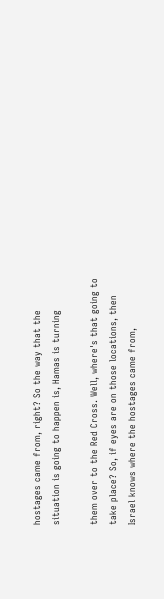hostages came from, right? So the way that the situation is going to happen is, Hamas is turning

them over to the Red Cross. Well, where's that going to take place? So, if eyes are on those locations, then Israel knows where the hostages came from,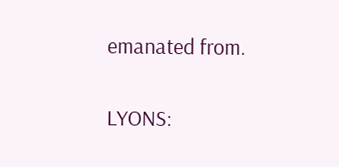emanated from.


LYONS: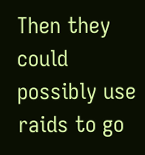Then they could possibly use raids to go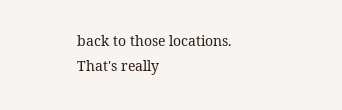back to those locations. That's really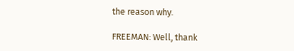the reason why.

FREEMAN: Well, thank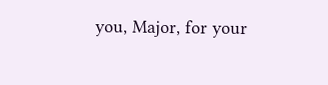you, Major, for your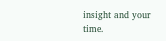insight and your time.